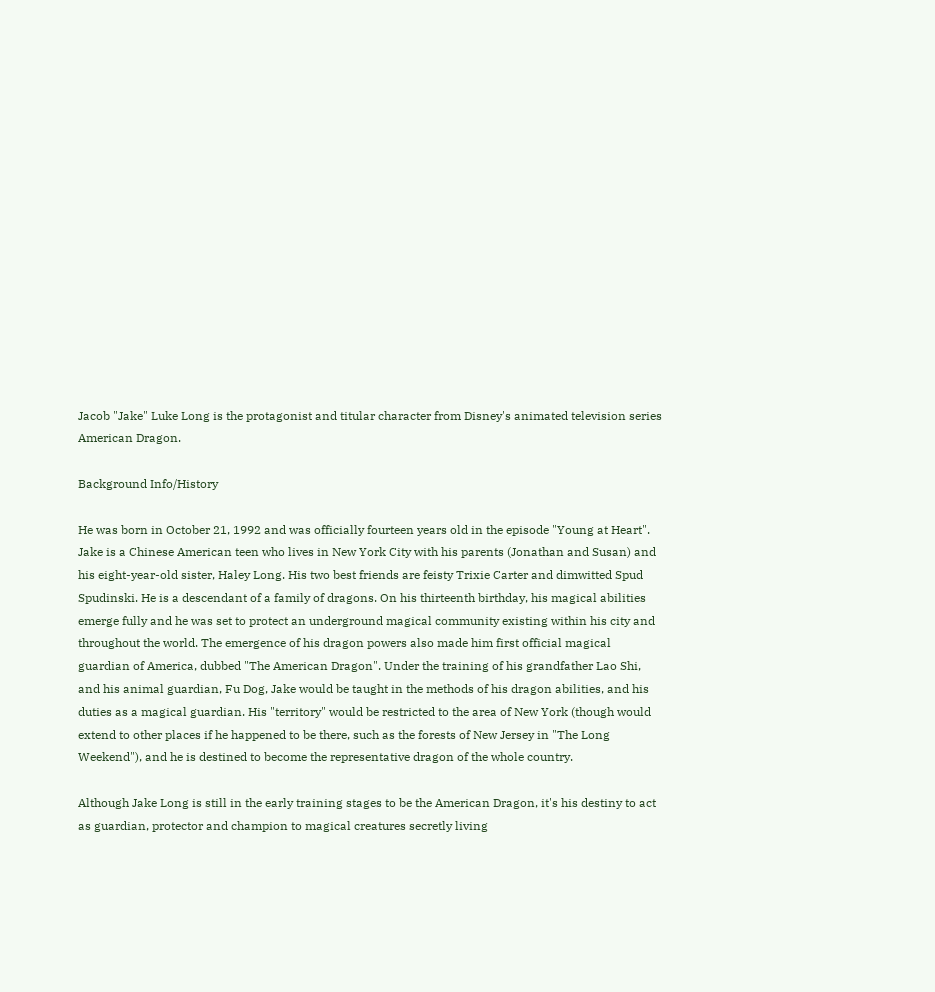Jacob "Jake" Luke Long is the protagonist and titular character from Disney's animated television series American Dragon.

Background Info/History

He was born in October 21, 1992 and was officially fourteen years old in the episode "Young at Heart". Jake is a Chinese American teen who lives in New York City with his parents (Jonathan and Susan) and his eight-year-old sister, Haley Long. His two best friends are feisty Trixie Carter and dimwitted Spud Spudinski. He is a descendant of a family of dragons. On his thirteenth birthday, his magical abilities emerge fully and he was set to protect an underground magical community existing within his city and throughout the world. The emergence of his dragon powers also made him first official magical guardian of America, dubbed "The American Dragon". Under the training of his grandfather Lao Shi, and his animal guardian, Fu Dog, Jake would be taught in the methods of his dragon abilities, and his duties as a magical guardian. His "territory" would be restricted to the area of New York (though would extend to other places if he happened to be there, such as the forests of New Jersey in "The Long Weekend"), and he is destined to become the representative dragon of the whole country.

Although Jake Long is still in the early training stages to be the American Dragon, it's his destiny to act as guardian, protector and champion to magical creatures secretly living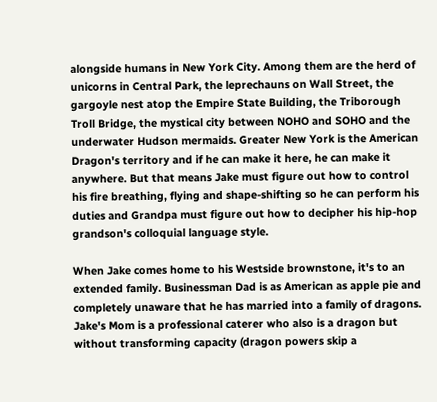alongside humans in New York City. Among them are the herd of unicorns in Central Park, the leprechauns on Wall Street, the gargoyle nest atop the Empire State Building, the Triborough Troll Bridge, the mystical city between NOHO and SOHO and the underwater Hudson mermaids. Greater New York is the American Dragon's territory and if he can make it here, he can make it anywhere. But that means Jake must figure out how to control his fire breathing, flying and shape-shifting so he can perform his duties and Grandpa must figure out how to decipher his hip-hop grandson's colloquial language style.

When Jake comes home to his Westside brownstone, it's to an extended family. Businessman Dad is as American as apple pie and completely unaware that he has married into a family of dragons. Jake's Mom is a professional caterer who also is a dragon but without transforming capacity (dragon powers skip a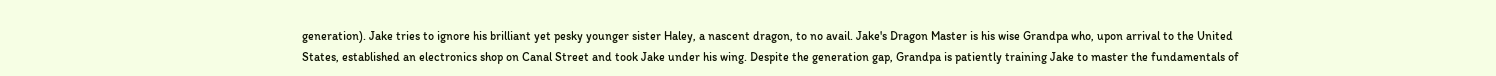generation). Jake tries to ignore his brilliant yet pesky younger sister Haley, a nascent dragon, to no avail. Jake's Dragon Master is his wise Grandpa who, upon arrival to the United States, established an electronics shop on Canal Street and took Jake under his wing. Despite the generation gap, Grandpa is patiently training Jake to master the fundamentals of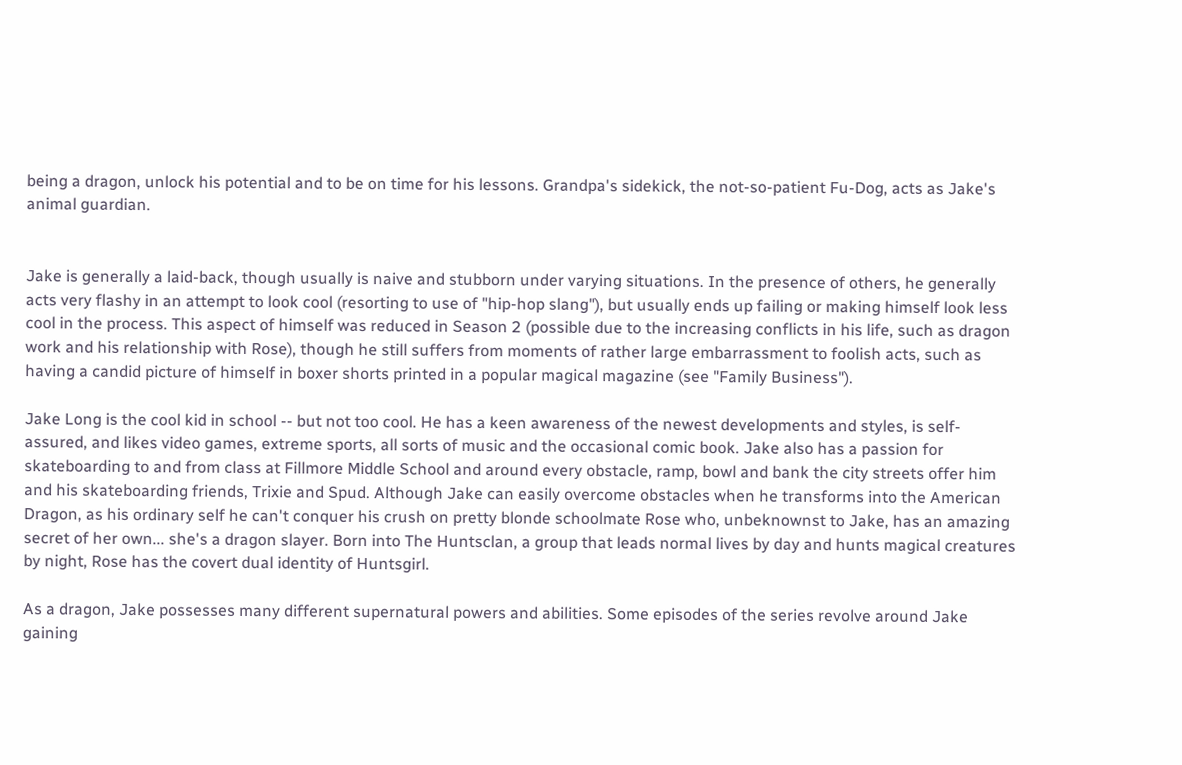being a dragon, unlock his potential and to be on time for his lessons. Grandpa's sidekick, the not-so-patient Fu-Dog, acts as Jake's animal guardian.


Jake is generally a laid-back, though usually is naive and stubborn under varying situations. In the presence of others, he generally acts very flashy in an attempt to look cool (resorting to use of "hip-hop slang"), but usually ends up failing or making himself look less cool in the process. This aspect of himself was reduced in Season 2 (possible due to the increasing conflicts in his life, such as dragon work and his relationship with Rose), though he still suffers from moments of rather large embarrassment to foolish acts, such as having a candid picture of himself in boxer shorts printed in a popular magical magazine (see "Family Business").

Jake Long is the cool kid in school -- but not too cool. He has a keen awareness of the newest developments and styles, is self-assured, and likes video games, extreme sports, all sorts of music and the occasional comic book. Jake also has a passion for skateboarding to and from class at Fillmore Middle School and around every obstacle, ramp, bowl and bank the city streets offer him and his skateboarding friends, Trixie and Spud. Although Jake can easily overcome obstacles when he transforms into the American Dragon, as his ordinary self he can't conquer his crush on pretty blonde schoolmate Rose who, unbeknownst to Jake, has an amazing secret of her own... she's a dragon slayer. Born into The Huntsclan, a group that leads normal lives by day and hunts magical creatures by night, Rose has the covert dual identity of Huntsgirl.

As a dragon, Jake possesses many different supernatural powers and abilities. Some episodes of the series revolve around Jake gaining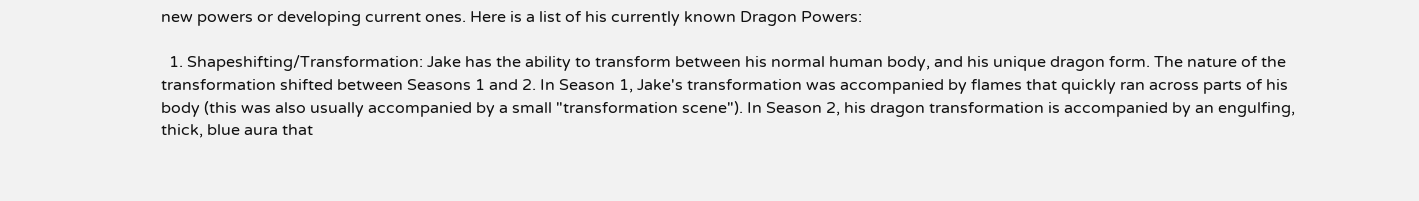new powers or developing current ones. Here is a list of his currently known Dragon Powers:

  1. Shapeshifting/Transformation: Jake has the ability to transform between his normal human body, and his unique dragon form. The nature of the transformation shifted between Seasons 1 and 2. In Season 1, Jake's transformation was accompanied by flames that quickly ran across parts of his body (this was also usually accompanied by a small "transformation scene"). In Season 2, his dragon transformation is accompanied by an engulfing, thick, blue aura that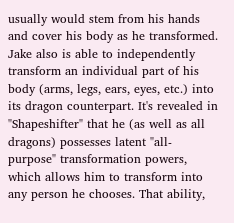usually would stem from his hands and cover his body as he transformed. Jake also is able to independently transform an individual part of his body (arms, legs, ears, eyes, etc.) into its dragon counterpart. It's revealed in "Shapeshifter" that he (as well as all dragons) possesses latent "all-purpose" transformation powers, which allows him to transform into any person he chooses. That ability,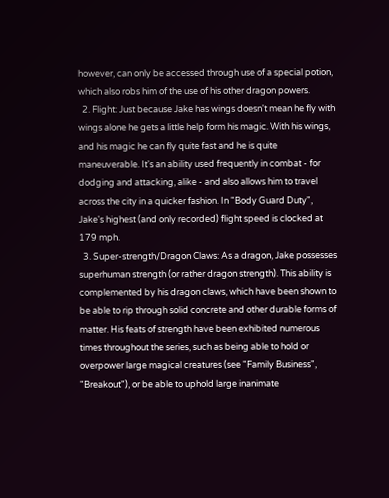however, can only be accessed through use of a special potion, which also robs him of the use of his other dragon powers.
  2. Flight: Just because Jake has wings doesn't mean he fly with wings alone he gets a little help form his magic. With his wings, and his magic he can fly quite fast and he is quite maneuverable. It's an ability used frequently in combat - for dodging and attacking, alike - and also allows him to travel across the city in a quicker fashion. In "Body Guard Duty", Jake's highest (and only recorded) flight speed is clocked at 179 mph.
  3. Super-strength/Dragon Claws: As a dragon, Jake possesses superhuman strength (or rather dragon strength). This ability is complemented by his dragon claws, which have been shown to be able to rip through solid concrete and other durable forms of matter. His feats of strength have been exhibited numerous times throughout the series, such as being able to hold or overpower large magical creatures (see "Family Business", "Breakout"), or be able to uphold large inanimate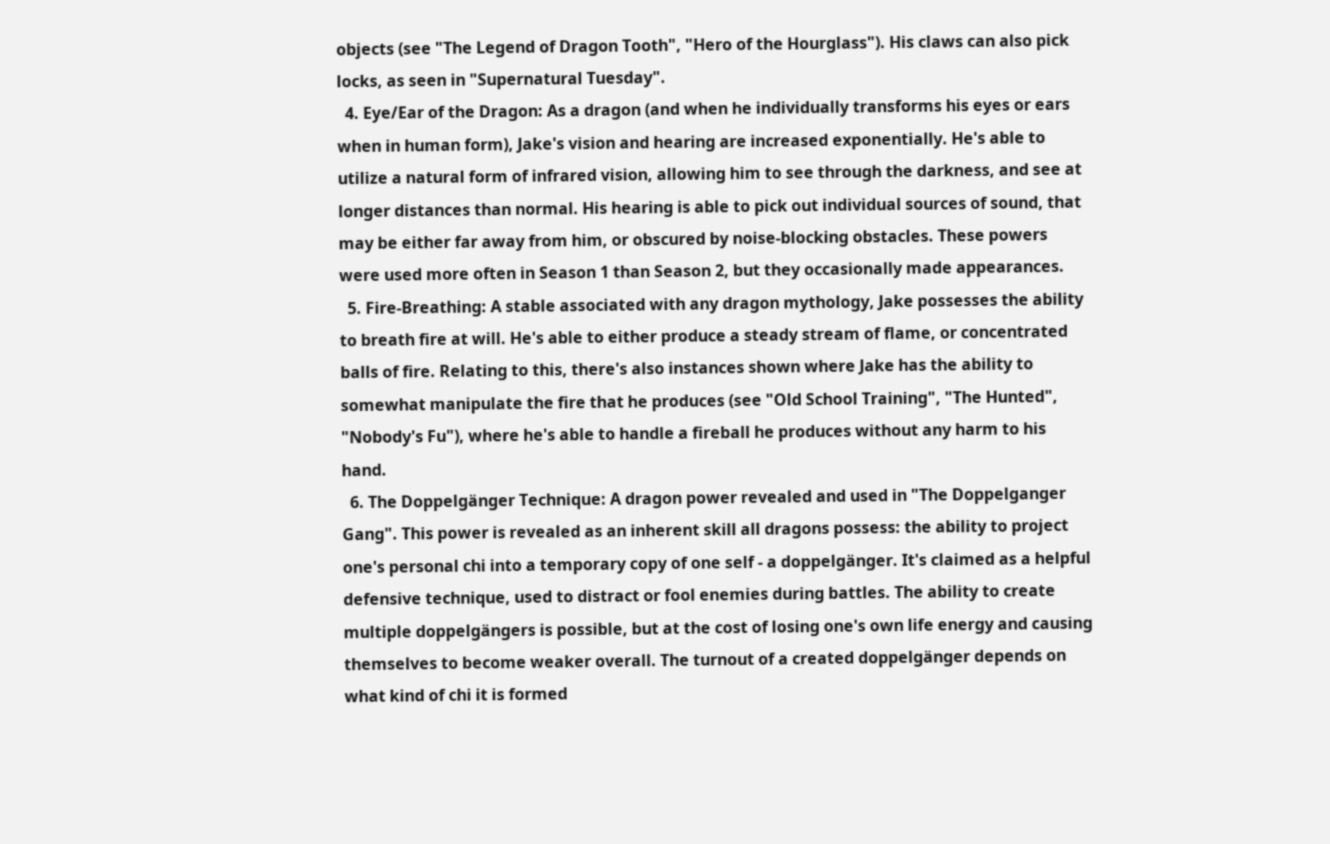objects (see "The Legend of Dragon Tooth", "Hero of the Hourglass"). His claws can also pick locks, as seen in "Supernatural Tuesday".
  4. Eye/Ear of the Dragon: As a dragon (and when he individually transforms his eyes or ears when in human form), Jake's vision and hearing are increased exponentially. He's able to utilize a natural form of infrared vision, allowing him to see through the darkness, and see at longer distances than normal. His hearing is able to pick out individual sources of sound, that may be either far away from him, or obscured by noise-blocking obstacles. These powers were used more often in Season 1 than Season 2, but they occasionally made appearances.
  5. Fire-Breathing: A stable associated with any dragon mythology, Jake possesses the ability to breath fire at will. He's able to either produce a steady stream of flame, or concentrated balls of fire. Relating to this, there's also instances shown where Jake has the ability to somewhat manipulate the fire that he produces (see "Old School Training", "The Hunted", "Nobody's Fu"), where he's able to handle a fireball he produces without any harm to his hand.
  6. The Doppelgänger Technique: A dragon power revealed and used in "The Doppelganger Gang". This power is revealed as an inherent skill all dragons possess: the ability to project one's personal chi into a temporary copy of one self - a doppelgänger. It's claimed as a helpful defensive technique, used to distract or fool enemies during battles. The ability to create multiple doppelgängers is possible, but at the cost of losing one's own life energy and causing themselves to become weaker overall. The turnout of a created doppelgänger depends on what kind of chi it is formed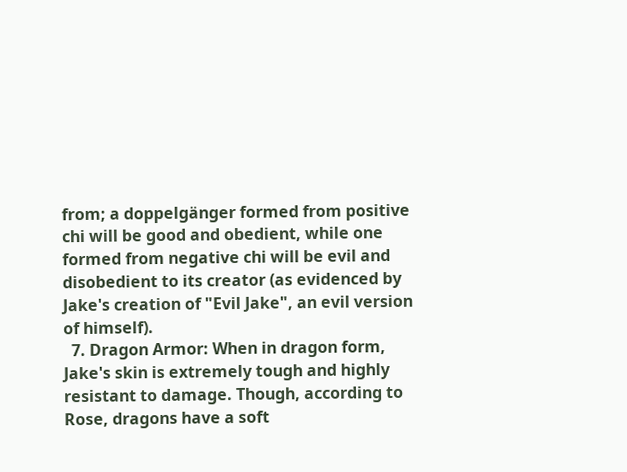from; a doppelgänger formed from positive chi will be good and obedient, while one formed from negative chi will be evil and disobedient to its creator (as evidenced by Jake's creation of "Evil Jake", an evil version of himself).
  7. Dragon Armor: When in dragon form, Jake's skin is extremely tough and highly resistant to damage. Though, according to Rose, dragons have a soft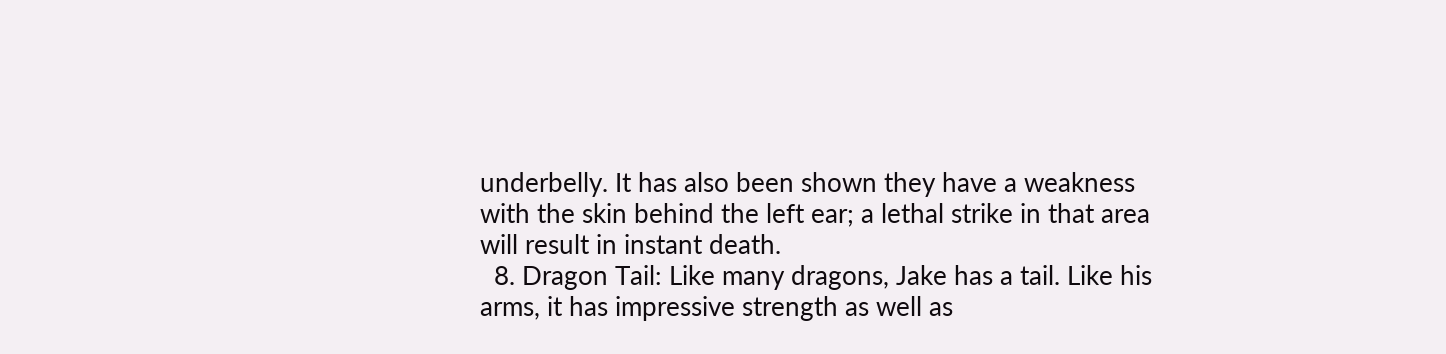underbelly. It has also been shown they have a weakness with the skin behind the left ear; a lethal strike in that area will result in instant death.
  8. Dragon Tail: Like many dragons, Jake has a tail. Like his arms, it has impressive strength as well as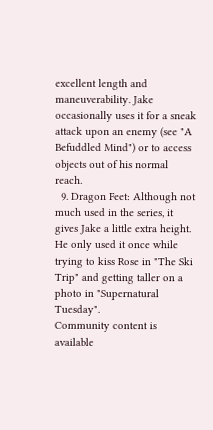excellent length and maneuverability. Jake occasionally uses it for a sneak attack upon an enemy (see "A Befuddled Mind") or to access objects out of his normal reach.
  9. Dragon Feet: Although not much used in the series, it gives Jake a little extra height. He only used it once while trying to kiss Rose in "The Ski Trip" and getting taller on a photo in "Supernatural Tuesday".
Community content is available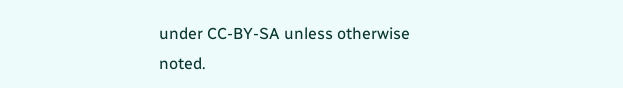under CC-BY-SA unless otherwise noted.